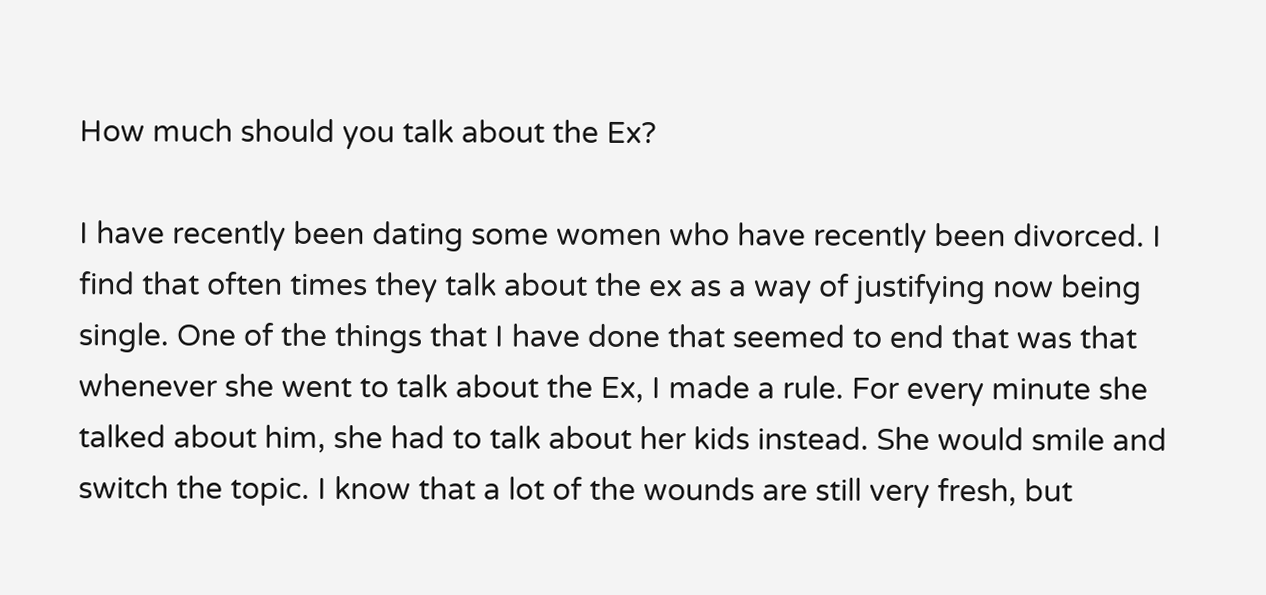How much should you talk about the Ex?

I have recently been dating some women who have recently been divorced. I find that often times they talk about the ex as a way of justifying now being single. One of the things that I have done that seemed to end that was that whenever she went to talk about the Ex, I made a rule. For every minute she talked about him, she had to talk about her kids instead. She would smile and switch the topic. I know that a lot of the wounds are still very fresh, but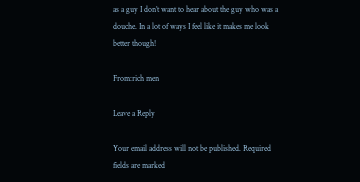as a guy I don’t want to hear about the guy who was a douche. In a lot of ways I feel like it makes me look better though!

From:rich men

Leave a Reply

Your email address will not be published. Required fields are marked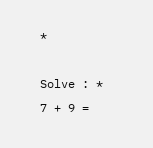*

Solve : *
7 + 9 =